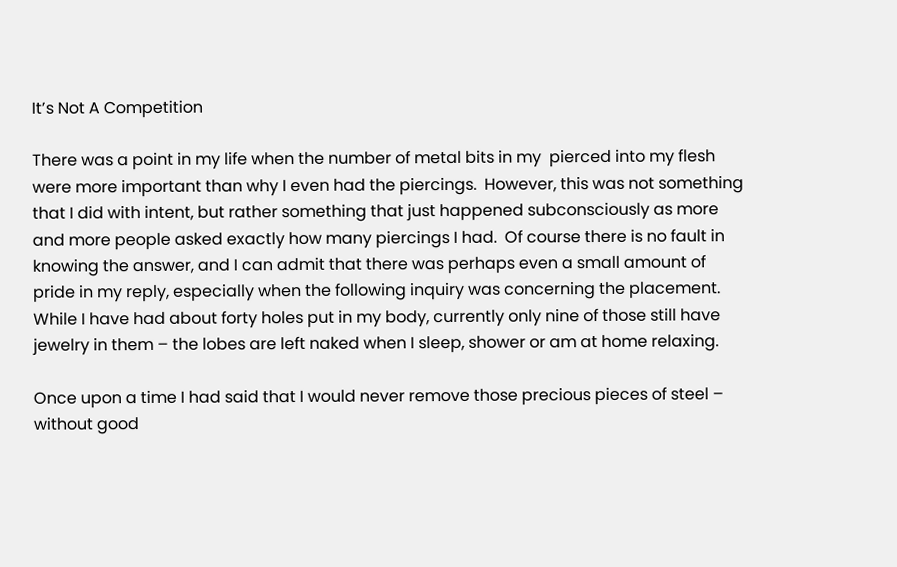It’s Not A Competition

There was a point in my life when the number of metal bits in my  pierced into my flesh were more important than why I even had the piercings.  However, this was not something that I did with intent, but rather something that just happened subconsciously as more and more people asked exactly how many piercings I had.  Of course there is no fault in knowing the answer, and I can admit that there was perhaps even a small amount of pride in my reply, especially when the following inquiry was concerning the placement.    While I have had about forty holes put in my body, currently only nine of those still have jewelry in them – the lobes are left naked when I sleep, shower or am at home relaxing.

Once upon a time I had said that I would never remove those precious pieces of steel – without good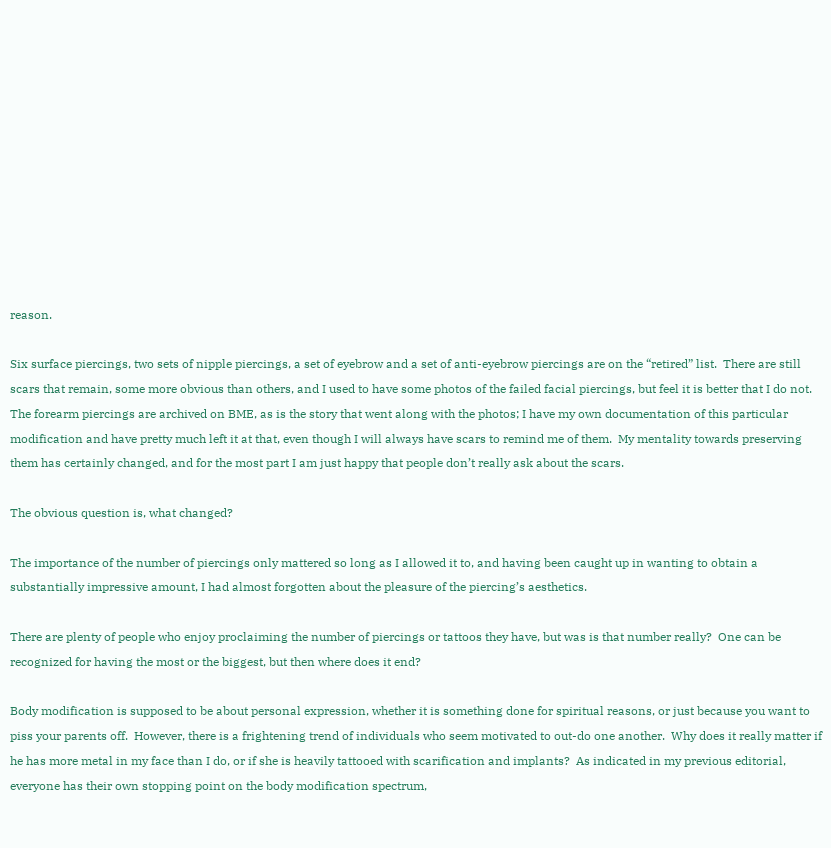reason.

Six surface piercings, two sets of nipple piercings, a set of eyebrow and a set of anti-eyebrow piercings are on the “retired” list.  There are still scars that remain, some more obvious than others, and I used to have some photos of the failed facial piercings, but feel it is better that I do not.  The forearm piercings are archived on BME, as is the story that went along with the photos; I have my own documentation of this particular modification and have pretty much left it at that, even though I will always have scars to remind me of them.  My mentality towards preserving them has certainly changed, and for the most part I am just happy that people don’t really ask about the scars.

The obvious question is, what changed?

The importance of the number of piercings only mattered so long as I allowed it to, and having been caught up in wanting to obtain a substantially impressive amount, I had almost forgotten about the pleasure of the piercing’s aesthetics.

There are plenty of people who enjoy proclaiming the number of piercings or tattoos they have, but was is that number really?  One can be recognized for having the most or the biggest, but then where does it end?

Body modification is supposed to be about personal expression, whether it is something done for spiritual reasons, or just because you want to piss your parents off.  However, there is a frightening trend of individuals who seem motivated to out-do one another.  Why does it really matter if he has more metal in my face than I do, or if she is heavily tattooed with scarification and implants?  As indicated in my previous editorial, everyone has their own stopping point on the body modification spectrum,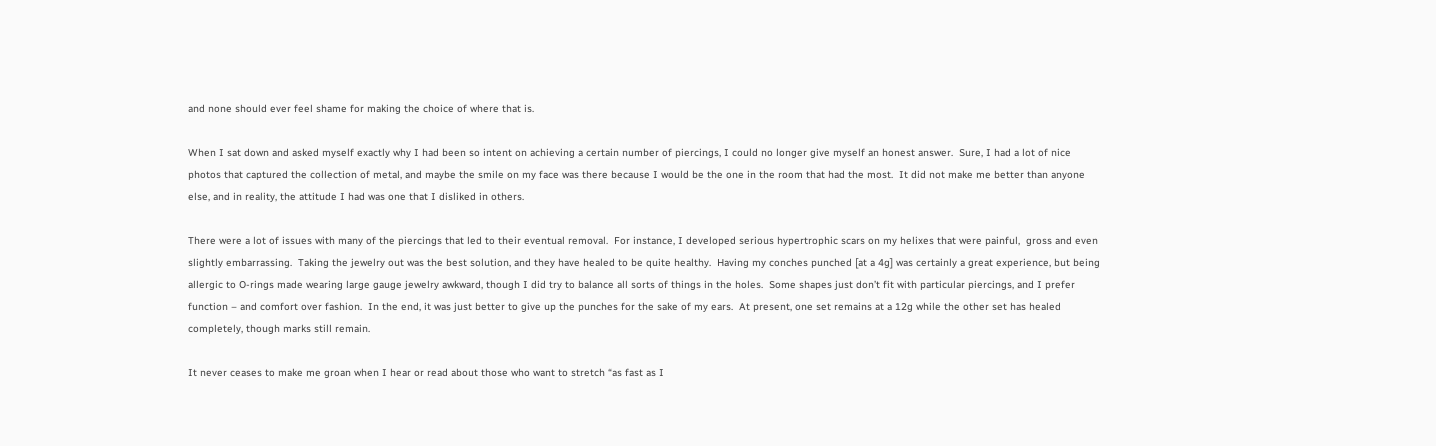and none should ever feel shame for making the choice of where that is.

When I sat down and asked myself exactly why I had been so intent on achieving a certain number of piercings, I could no longer give myself an honest answer.  Sure, I had a lot of nice photos that captured the collection of metal, and maybe the smile on my face was there because I would be the one in the room that had the most.  It did not make me better than anyone else, and in reality, the attitude I had was one that I disliked in others.

There were a lot of issues with many of the piercings that led to their eventual removal.  For instance, I developed serious hypertrophic scars on my helixes that were painful,  gross and even slightly embarrassing.  Taking the jewelry out was the best solution, and they have healed to be quite healthy.  Having my conches punched [at a 4g] was certainly a great experience, but being allergic to O-rings made wearing large gauge jewelry awkward, though I did try to balance all sorts of things in the holes.  Some shapes just don’t fit with particular piercings, and I prefer function – and comfort over fashion.  In the end, it was just better to give up the punches for the sake of my ears.  At present, one set remains at a 12g while the other set has healed completely, though marks still remain.

It never ceases to make me groan when I hear or read about those who want to stretch “as fast as I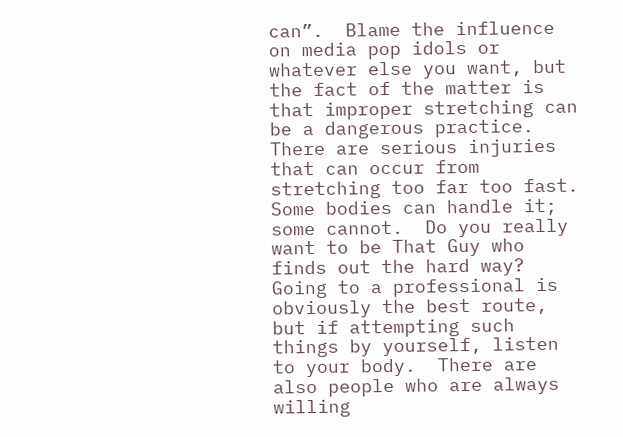can”.  Blame the influence on media pop idols or whatever else you want, but the fact of the matter is that improper stretching can be a dangerous practice.  There are serious injuries that can occur from stretching too far too fast.  Some bodies can handle it; some cannot.  Do you really want to be That Guy who finds out the hard way?  Going to a professional is obviously the best route, but if attempting such things by yourself, listen to your body.  There are also people who are always willing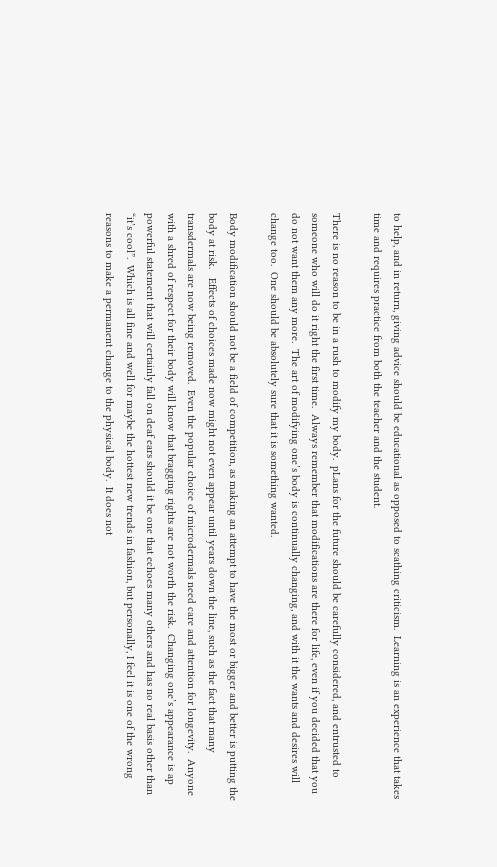to help, and in return, giving advice should be educational as opposed to scathing criticism.  Learning is an experience that takes time and requires practice from both the teacher and the student.

There is no reason to be in a rush to modify my body.  pLans for the future should be carefully considered, and entrusted to someone who will do it right the first time.  Always remember that modifications are there for life, even if you decided that you do not want them any more.  The art of modifying one’s body is continually changing, and with it the wants and desires will change too.  One should be absolutely sure that it is something wanted.

Body modification should not be a field of competition, as making an attempt to have the most or bigger and better is putting the body at risk.   Effects of choices made now might not even appear until years down the line, such as the fact that many transdermals are now being removed.  Even the popular choice of microdermals need care and attention for longevity.  Anyone with a shred of respect for their body will know that bragging rights are not worth the risk.  Changing one’s appearance is ap powerful statement that will certainly fall on deaf ears should it be one that echoes many others and has no real basis other than “it’s cool”.  Which is all fine and well for maybe the hottest new trends in fashion, but personally, I feel it is one of the wrong reasons to make a permanent change to the physical body.  It does not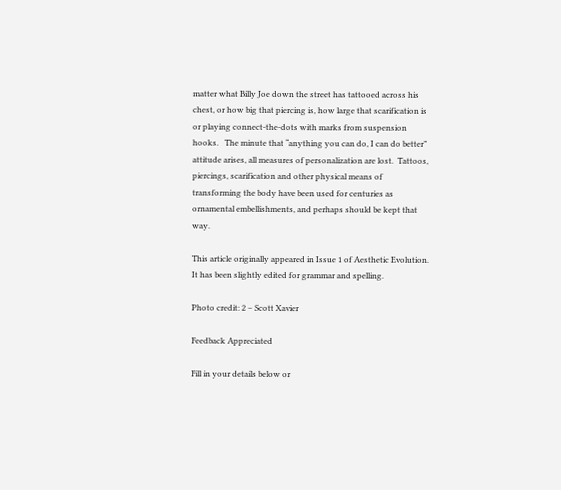matter what Billy Joe down the street has tattooed across his chest, or how big that piercing is, how large that scarification is or playing connect-the-dots with marks from suspension hooks.   The minute that “anything you can do, I can do better” attitude arises, all measures of personalization are lost.  Tattoos, piercings, scarification and other physical means of transforming the body have been used for centuries as ornamental embellishments, and perhaps should be kept that way.

This article originally appeared in Issue 1 of Aesthetic Evolution.
It has been slightly edited for grammar and spelling.

Photo credit: 2 – Scott Xavier

Feedback Appreciated

Fill in your details below or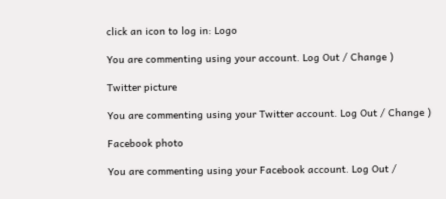click an icon to log in: Logo

You are commenting using your account. Log Out / Change )

Twitter picture

You are commenting using your Twitter account. Log Out / Change )

Facebook photo

You are commenting using your Facebook account. Log Out /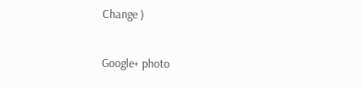Change )

Google+ photo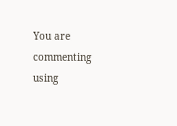You are commenting using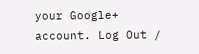your Google+ account. Log Out /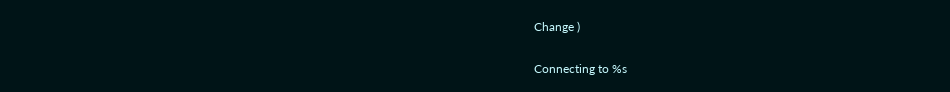Change )

Connecting to %s